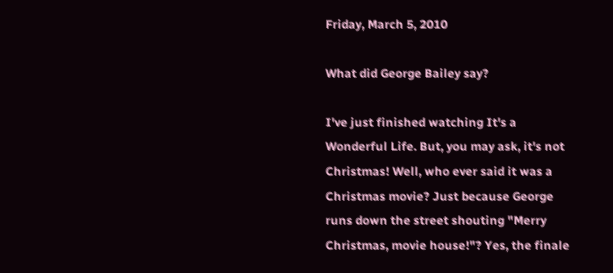Friday, March 5, 2010

What did George Bailey say?

I've just finished watching It's a Wonderful Life. But, you may ask, it's not Christmas! Well, who ever said it was a Christmas movie? Just because George runs down the street shouting "Merry Christmas, movie house!"? Yes, the finale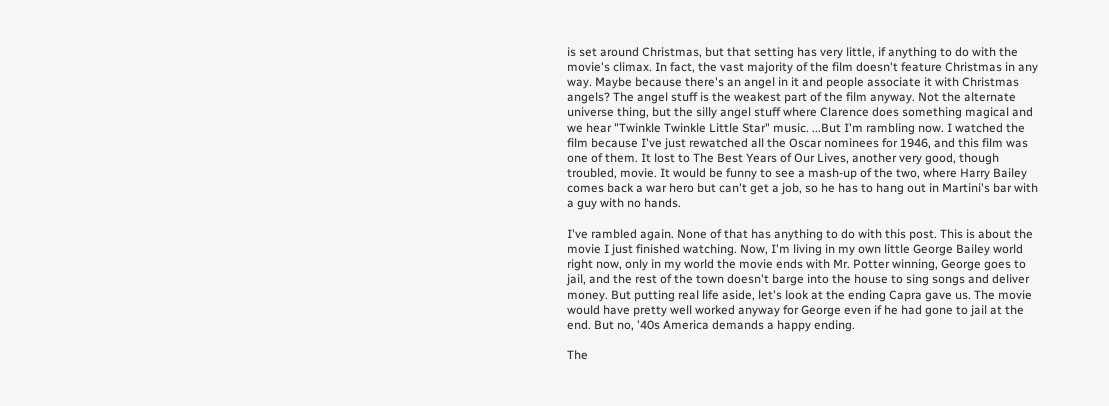is set around Christmas, but that setting has very little, if anything to do with the movie's climax. In fact, the vast majority of the film doesn't feature Christmas in any way. Maybe because there's an angel in it and people associate it with Christmas angels? The angel stuff is the weakest part of the film anyway. Not the alternate universe thing, but the silly angel stuff where Clarence does something magical and we hear "Twinkle Twinkle Little Star" music. ...But I'm rambling now. I watched the film because I've just rewatched all the Oscar nominees for 1946, and this film was one of them. It lost to The Best Years of Our Lives, another very good, though troubled, movie. It would be funny to see a mash-up of the two, where Harry Bailey comes back a war hero but can't get a job, so he has to hang out in Martini's bar with a guy with no hands.

I've rambled again. None of that has anything to do with this post. This is about the movie I just finished watching. Now, I'm living in my own little George Bailey world right now, only in my world the movie ends with Mr. Potter winning, George goes to jail, and the rest of the town doesn't barge into the house to sing songs and deliver money. But putting real life aside, let's look at the ending Capra gave us. The movie would have pretty well worked anyway for George even if he had gone to jail at the end. But no, '40s America demands a happy ending.

The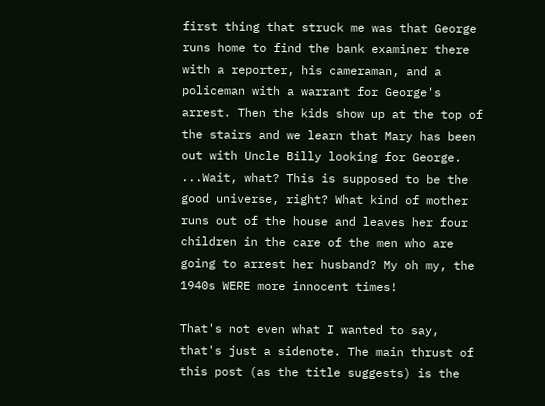first thing that struck me was that George runs home to find the bank examiner there with a reporter, his cameraman, and a policeman with a warrant for George's arrest. Then the kids show up at the top of the stairs and we learn that Mary has been out with Uncle Billy looking for George. ...Wait, what? This is supposed to be the good universe, right? What kind of mother runs out of the house and leaves her four children in the care of the men who are going to arrest her husband? My oh my, the 1940s WERE more innocent times!

That's not even what I wanted to say, that's just a sidenote. The main thrust of this post (as the title suggests) is the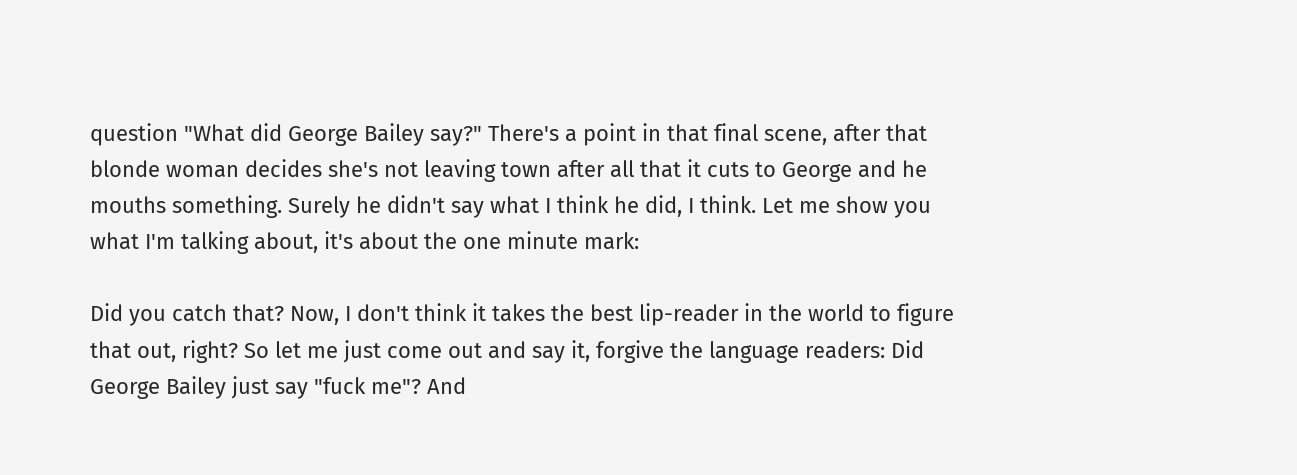question "What did George Bailey say?" There's a point in that final scene, after that blonde woman decides she's not leaving town after all that it cuts to George and he mouths something. Surely he didn't say what I think he did, I think. Let me show you what I'm talking about, it's about the one minute mark:

Did you catch that? Now, I don't think it takes the best lip-reader in the world to figure that out, right? So let me just come out and say it, forgive the language readers: Did George Bailey just say "fuck me"? And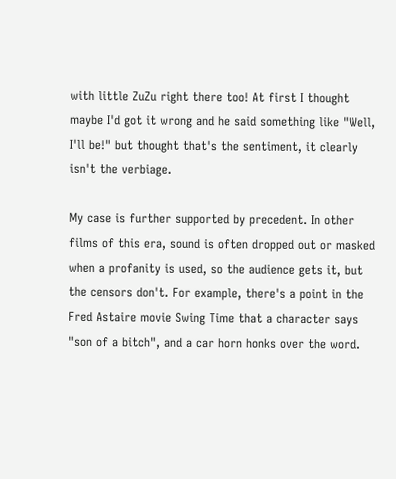with little ZuZu right there too! At first I thought maybe I'd got it wrong and he said something like "Well, I'll be!" but thought that's the sentiment, it clearly isn't the verbiage.

My case is further supported by precedent. In other films of this era, sound is often dropped out or masked when a profanity is used, so the audience gets it, but the censors don't. For example, there's a point in the Fred Astaire movie Swing Time that a character says "son of a bitch", and a car horn honks over the word.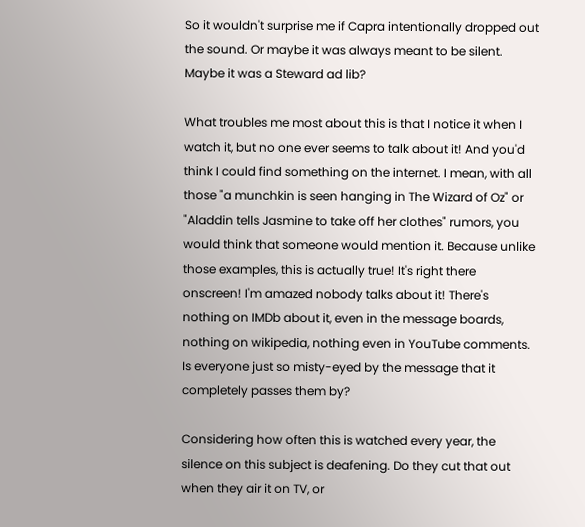So it wouldn't surprise me if Capra intentionally dropped out the sound. Or maybe it was always meant to be silent. Maybe it was a Steward ad lib?

What troubles me most about this is that I notice it when I watch it, but no one ever seems to talk about it! And you'd think I could find something on the internet. I mean, with all those "a munchkin is seen hanging in The Wizard of Oz" or "Aladdin tells Jasmine to take off her clothes" rumors, you would think that someone would mention it. Because unlike those examples, this is actually true! It's right there onscreen! I'm amazed nobody talks about it! There's nothing on IMDb about it, even in the message boards, nothing on wikipedia, nothing even in YouTube comments. Is everyone just so misty-eyed by the message that it completely passes them by?

Considering how often this is watched every year, the silence on this subject is deafening. Do they cut that out when they air it on TV, or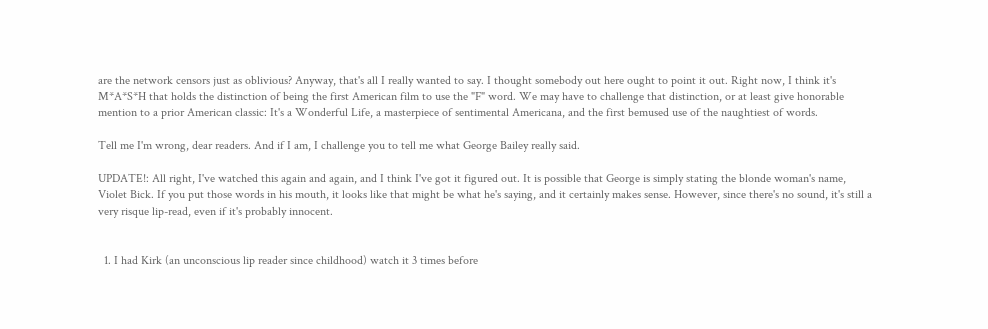are the network censors just as oblivious? Anyway, that's all I really wanted to say. I thought somebody out here ought to point it out. Right now, I think it's M*A*S*H that holds the distinction of being the first American film to use the "F" word. We may have to challenge that distinction, or at least give honorable mention to a prior American classic: It's a Wonderful Life, a masterpiece of sentimental Americana, and the first bemused use of the naughtiest of words.

Tell me I'm wrong, dear readers. And if I am, I challenge you to tell me what George Bailey really said.

UPDATE!: All right, I've watched this again and again, and I think I've got it figured out. It is possible that George is simply stating the blonde woman's name, Violet Bick. If you put those words in his mouth, it looks like that might be what he's saying, and it certainly makes sense. However, since there's no sound, it's still a very risque lip-read, even if it's probably innocent.


  1. I had Kirk (an unconscious lip reader since childhood) watch it 3 times before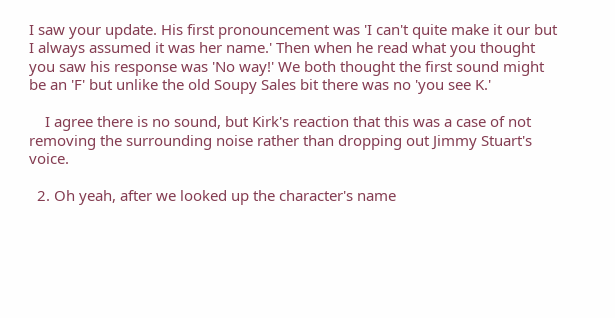I saw your update. His first pronouncement was 'I can't quite make it our but I always assumed it was her name.' Then when he read what you thought you saw his response was 'No way!' We both thought the first sound might be an 'F' but unlike the old Soupy Sales bit there was no 'you see K.'

    I agree there is no sound, but Kirk's reaction that this was a case of not removing the surrounding noise rather than dropping out Jimmy Stuart's voice.

  2. Oh yeah, after we looked up the character's name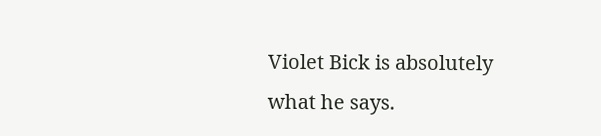Violet Bick is absolutely what he says.